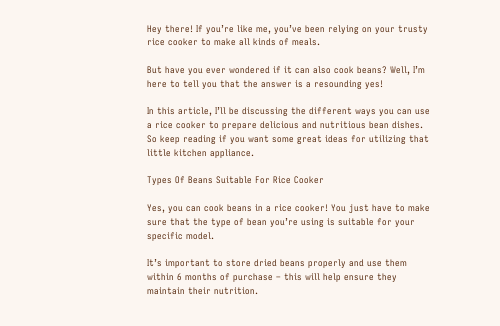Hey there! If you’re like me, you’ve been relying on your trusty rice cooker to make all kinds of meals.

But have you ever wondered if it can also cook beans? Well, I’m here to tell you that the answer is a resounding yes!

In this article, I’ll be discussing the different ways you can use a rice cooker to prepare delicious and nutritious bean dishes. So keep reading if you want some great ideas for utilizing that little kitchen appliance.

Types Of Beans Suitable For Rice Cooker

Yes, you can cook beans in a rice cooker! You just have to make sure that the type of bean you’re using is suitable for your specific model.

It’s important to store dried beans properly and use them within 6 months of purchase – this will help ensure they maintain their nutrition.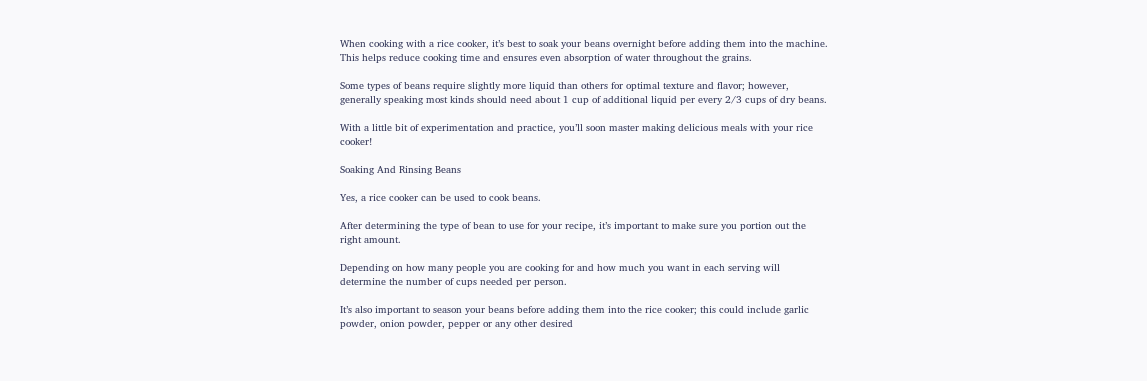When cooking with a rice cooker, it’s best to soak your beans overnight before adding them into the machine. This helps reduce cooking time and ensures even absorption of water throughout the grains.

Some types of beans require slightly more liquid than others for optimal texture and flavor; however, generally speaking most kinds should need about 1 cup of additional liquid per every 2/3 cups of dry beans.

With a little bit of experimentation and practice, you’ll soon master making delicious meals with your rice cooker!

Soaking And Rinsing Beans

Yes, a rice cooker can be used to cook beans.

After determining the type of bean to use for your recipe, it’s important to make sure you portion out the right amount.

Depending on how many people you are cooking for and how much you want in each serving will determine the number of cups needed per person.

It’s also important to season your beans before adding them into the rice cooker; this could include garlic powder, onion powder, pepper or any other desired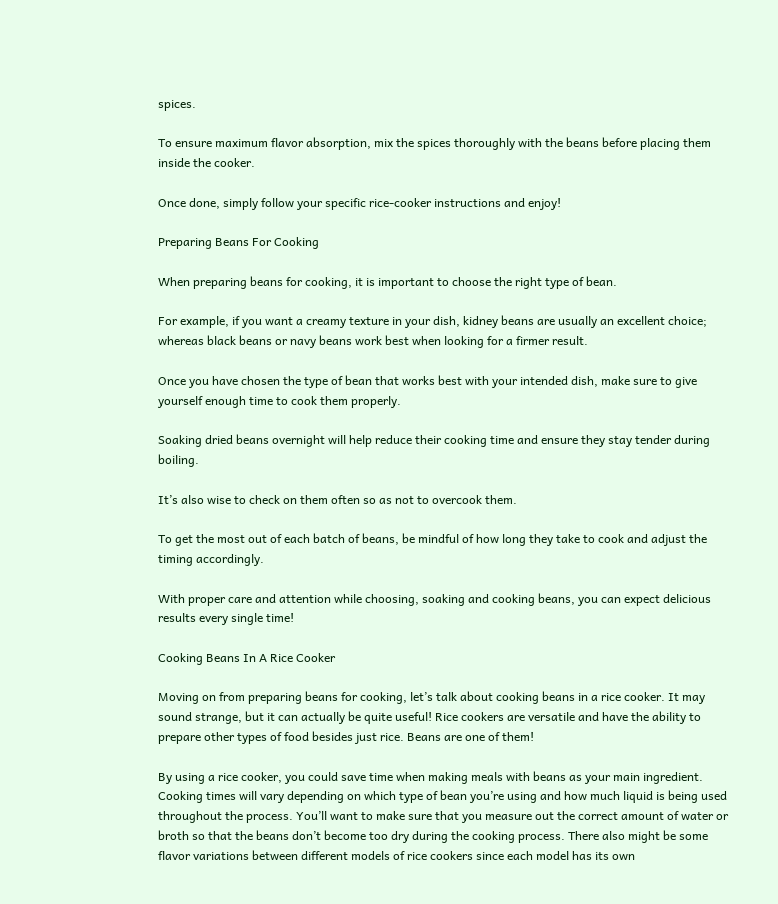spices.

To ensure maximum flavor absorption, mix the spices thoroughly with the beans before placing them inside the cooker.

Once done, simply follow your specific rice-cooker instructions and enjoy!

Preparing Beans For Cooking

When preparing beans for cooking, it is important to choose the right type of bean.

For example, if you want a creamy texture in your dish, kidney beans are usually an excellent choice; whereas black beans or navy beans work best when looking for a firmer result.

Once you have chosen the type of bean that works best with your intended dish, make sure to give yourself enough time to cook them properly.

Soaking dried beans overnight will help reduce their cooking time and ensure they stay tender during boiling.

It’s also wise to check on them often so as not to overcook them.

To get the most out of each batch of beans, be mindful of how long they take to cook and adjust the timing accordingly.

With proper care and attention while choosing, soaking and cooking beans, you can expect delicious results every single time!

Cooking Beans In A Rice Cooker

Moving on from preparing beans for cooking, let’s talk about cooking beans in a rice cooker. It may sound strange, but it can actually be quite useful! Rice cookers are versatile and have the ability to prepare other types of food besides just rice. Beans are one of them!

By using a rice cooker, you could save time when making meals with beans as your main ingredient. Cooking times will vary depending on which type of bean you’re using and how much liquid is being used throughout the process. You’ll want to make sure that you measure out the correct amount of water or broth so that the beans don’t become too dry during the cooking process. There also might be some flavor variations between different models of rice cookers since each model has its own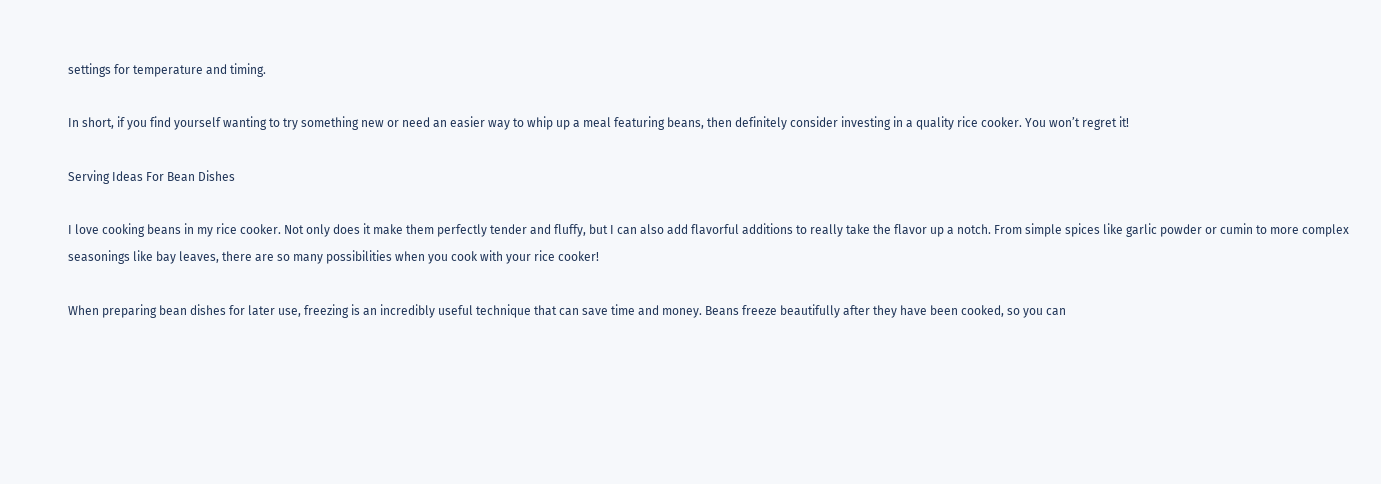settings for temperature and timing.

In short, if you find yourself wanting to try something new or need an easier way to whip up a meal featuring beans, then definitely consider investing in a quality rice cooker. You won’t regret it!

Serving Ideas For Bean Dishes

I love cooking beans in my rice cooker. Not only does it make them perfectly tender and fluffy, but I can also add flavorful additions to really take the flavor up a notch. From simple spices like garlic powder or cumin to more complex seasonings like bay leaves, there are so many possibilities when you cook with your rice cooker!

When preparing bean dishes for later use, freezing is an incredibly useful technique that can save time and money. Beans freeze beautifully after they have been cooked, so you can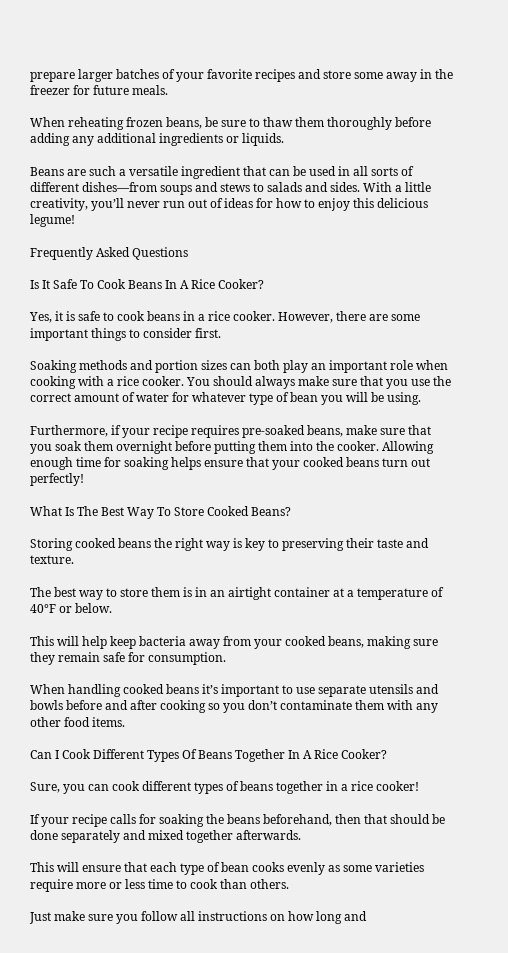prepare larger batches of your favorite recipes and store some away in the freezer for future meals.

When reheating frozen beans, be sure to thaw them thoroughly before adding any additional ingredients or liquids.

Beans are such a versatile ingredient that can be used in all sorts of different dishes—from soups and stews to salads and sides. With a little creativity, you’ll never run out of ideas for how to enjoy this delicious legume!

Frequently Asked Questions

Is It Safe To Cook Beans In A Rice Cooker?

Yes, it is safe to cook beans in a rice cooker. However, there are some important things to consider first.

Soaking methods and portion sizes can both play an important role when cooking with a rice cooker. You should always make sure that you use the correct amount of water for whatever type of bean you will be using.

Furthermore, if your recipe requires pre-soaked beans, make sure that you soak them overnight before putting them into the cooker. Allowing enough time for soaking helps ensure that your cooked beans turn out perfectly!

What Is The Best Way To Store Cooked Beans?

Storing cooked beans the right way is key to preserving their taste and texture.

The best way to store them is in an airtight container at a temperature of 40°F or below.

This will help keep bacteria away from your cooked beans, making sure they remain safe for consumption.

When handling cooked beans it’s important to use separate utensils and bowls before and after cooking so you don’t contaminate them with any other food items.

Can I Cook Different Types Of Beans Together In A Rice Cooker?

Sure, you can cook different types of beans together in a rice cooker!

If your recipe calls for soaking the beans beforehand, then that should be done separately and mixed together afterwards.

This will ensure that each type of bean cooks evenly as some varieties require more or less time to cook than others.

Just make sure you follow all instructions on how long and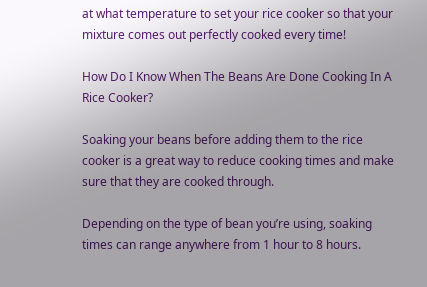at what temperature to set your rice cooker so that your mixture comes out perfectly cooked every time!

How Do I Know When The Beans Are Done Cooking In A Rice Cooker?

Soaking your beans before adding them to the rice cooker is a great way to reduce cooking times and make sure that they are cooked through.

Depending on the type of bean you’re using, soaking times can range anywhere from 1 hour to 8 hours.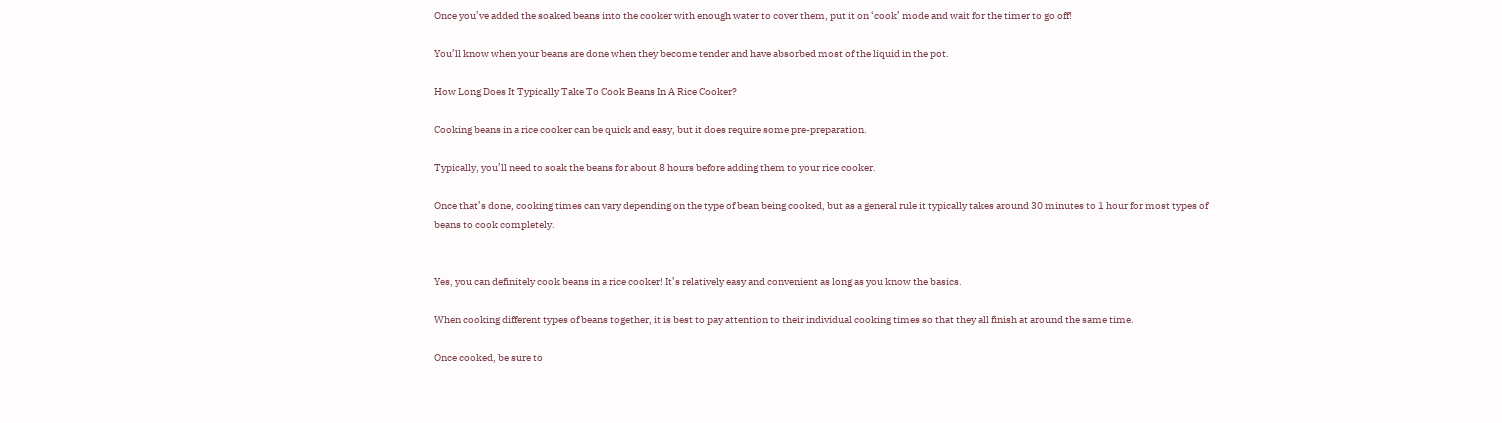Once you’ve added the soaked beans into the cooker with enough water to cover them, put it on ‘cook’ mode and wait for the timer to go off!

You’ll know when your beans are done when they become tender and have absorbed most of the liquid in the pot.

How Long Does It Typically Take To Cook Beans In A Rice Cooker?

Cooking beans in a rice cooker can be quick and easy, but it does require some pre-preparation.

Typically, you’ll need to soak the beans for about 8 hours before adding them to your rice cooker.

Once that’s done, cooking times can vary depending on the type of bean being cooked, but as a general rule it typically takes around 30 minutes to 1 hour for most types of beans to cook completely.


Yes, you can definitely cook beans in a rice cooker! It’s relatively easy and convenient as long as you know the basics.

When cooking different types of beans together, it is best to pay attention to their individual cooking times so that they all finish at around the same time.

Once cooked, be sure to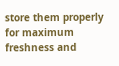store them properly for maximum freshness and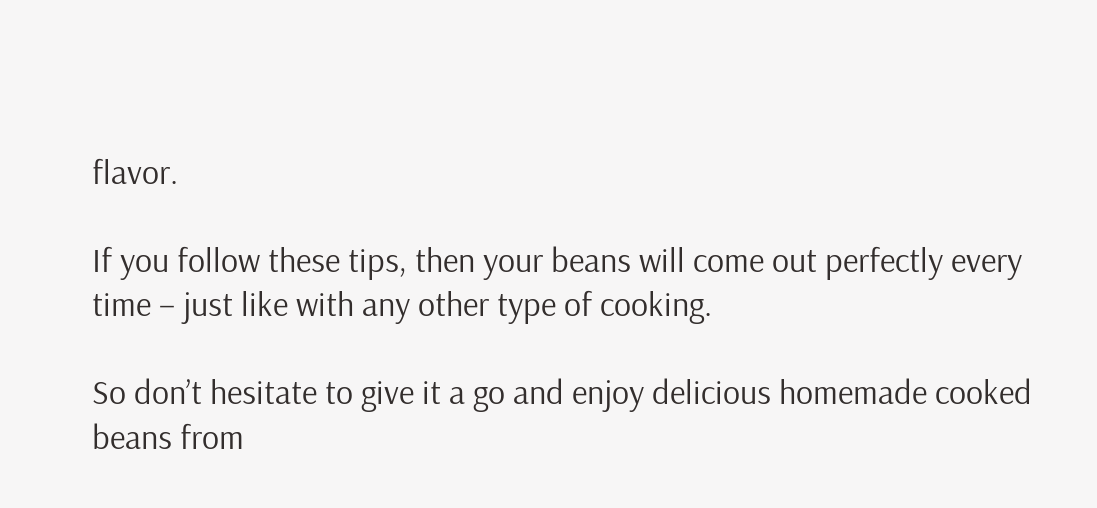flavor.

If you follow these tips, then your beans will come out perfectly every time – just like with any other type of cooking.

So don’t hesitate to give it a go and enjoy delicious homemade cooked beans from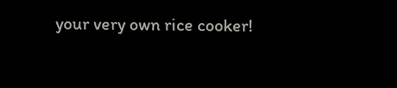your very own rice cooker!